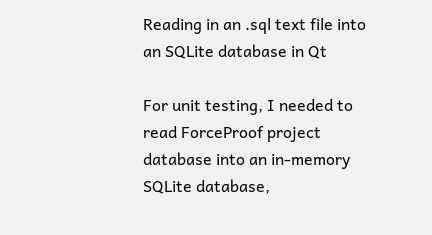Reading in an .sql text file into an SQLite database in Qt

For unit testing, I needed to read ForceProof project database into an in-memory SQLite database,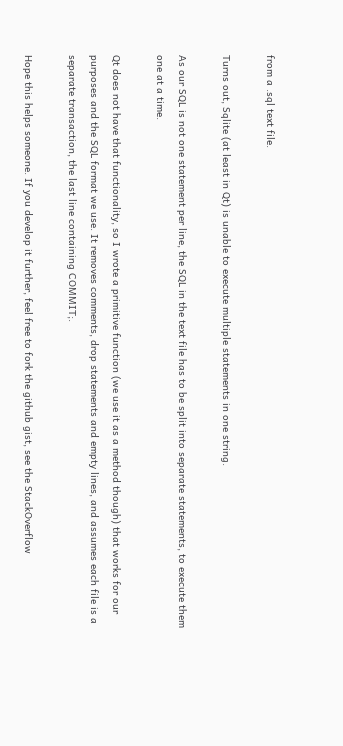from a .sql text file.

Turns out, Sqlite (at least in Qt) is unable to execute multiple statements in one string.

As our SQL is not one statement per line, the SQL in the text file has to be split into separate statements, to execute them one at a time.

Qt does not have that functionality, so I wrote a primitive function (we use it as a method though) that works for our purposes and the SQL format we use. It removes comments, drop statements and empty lines, and assumes each file is a separate transaction, the last line containing COMMIT;.

Hope this helps someone. If you develop it further, feel free to fork the github gist, see the StackOverflow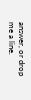answer, or drop me a line.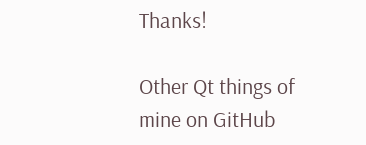Thanks!

Other Qt things of mine on GitHub